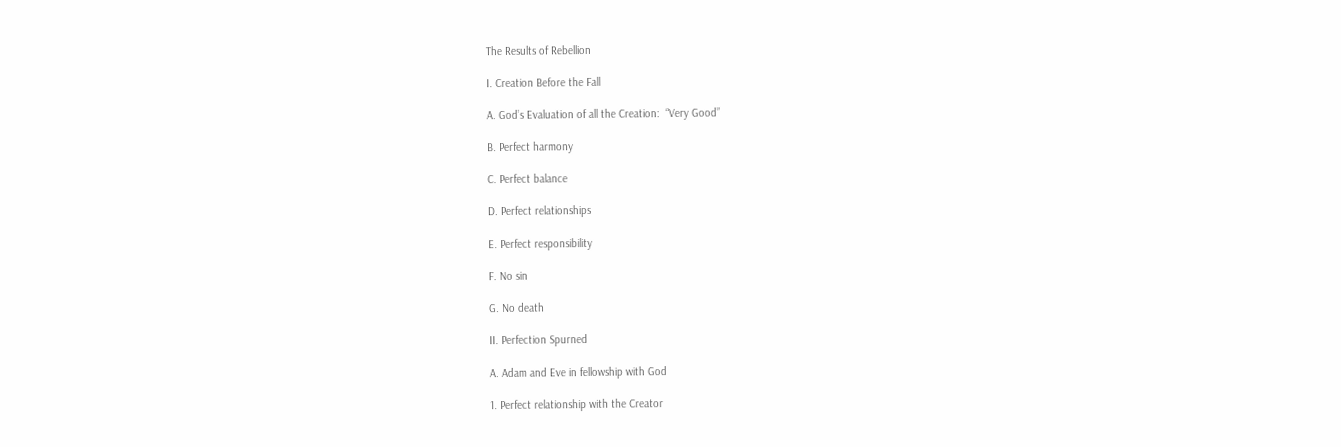The Results of Rebellion

I. Creation Before the Fall

A. God’s Evaluation of all the Creation:  “Very Good”

B. Perfect harmony

C. Perfect balance

D. Perfect relationships

E. Perfect responsibility

F. No sin

G. No death

II. Perfection Spurned

A. Adam and Eve in fellowship with God

1. Perfect relationship with the Creator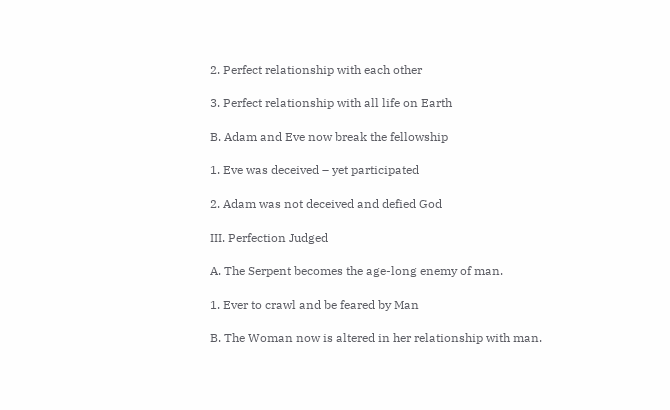2. Perfect relationship with each other

3. Perfect relationship with all life on Earth

B. Adam and Eve now break the fellowship

1. Eve was deceived – yet participated

2. Adam was not deceived and defied God

III. Perfection Judged

A. The Serpent becomes the age-long enemy of man.

1. Ever to crawl and be feared by Man

B. The Woman now is altered in her relationship with man.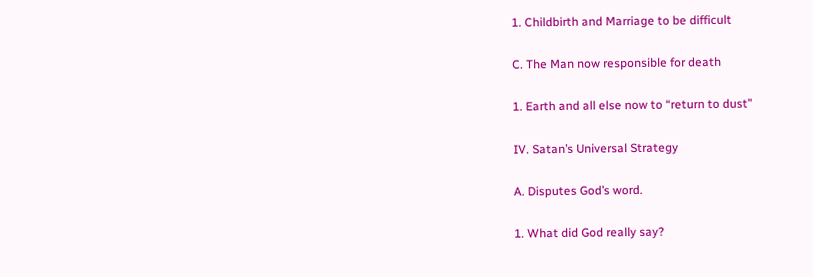1. Childbirth and Marriage to be difficult

C. The Man now responsible for death

1. Earth and all else now to “return to dust”

IV. Satan’s Universal Strategy

A. Disputes God’s word.

1. What did God really say?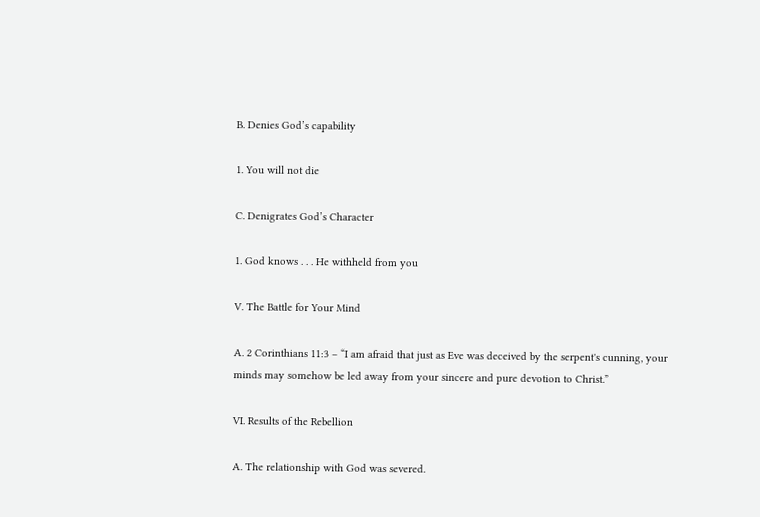B. Denies God’s capability

1. You will not die

C. Denigrates God’s Character

1. God knows . . . He withheld from you

V. The Battle for Your Mind

A. 2 Corinthians 11:3 – “I am afraid that just as Eve was deceived by the serpent's cunning, your minds may somehow be led away from your sincere and pure devotion to Christ.”

VI. Results of the Rebellion

A. The relationship with God was severed.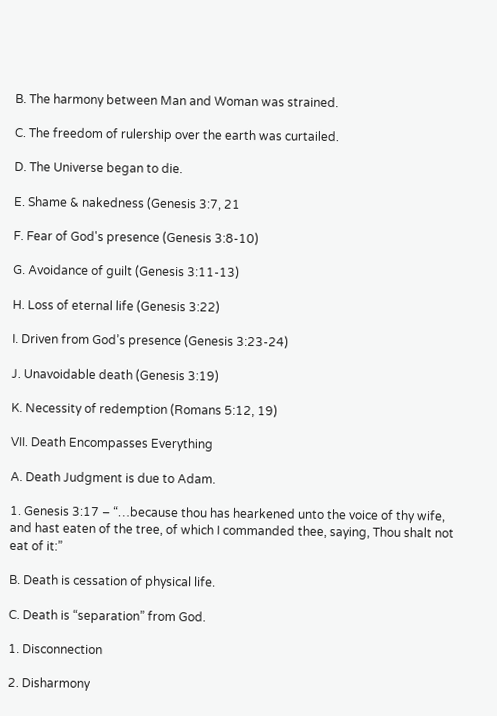B. The harmony between Man and Woman was strained.

C. The freedom of rulership over the earth was curtailed.

D. The Universe began to die.

E. Shame & nakedness (Genesis 3:7, 21

F. Fear of God's presence (Genesis 3:8-10)

G. Avoidance of guilt (Genesis 3:11-13)

H. Loss of eternal life (Genesis 3:22)

I. Driven from God’s presence (Genesis 3:23-24)

J. Unavoidable death (Genesis 3:19)

K. Necessity of redemption (Romans 5:12, 19)

VII. Death Encompasses Everything

A. Death Judgment is due to Adam.

1. Genesis 3:17 – “…because thou has hearkened unto the voice of thy wife, and hast eaten of the tree, of which I commanded thee, saying, Thou shalt not eat of it:”

B. Death is cessation of physical life.

C. Death is “separation” from God.

1. Disconnection

2. Disharmony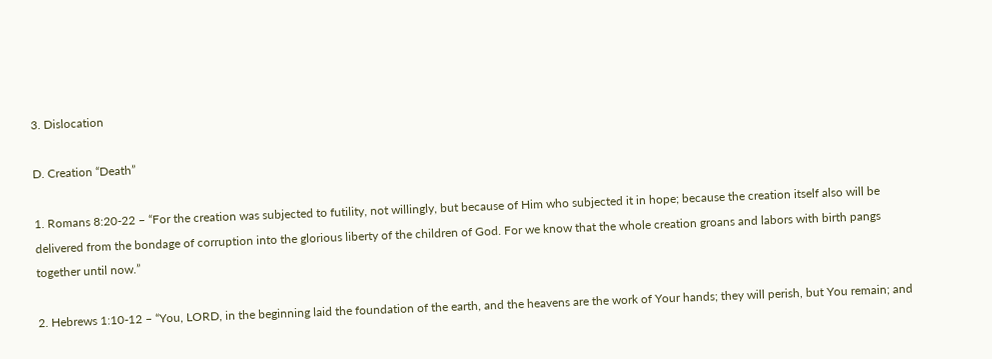3. Dislocation

D. Creation “Death”

1. Romans 8:20-22 – “For the creation was subjected to futility, not willingly, but because of Him who subjected it in hope; because the creation itself also will be delivered from the bondage of corruption into the glorious liberty of the children of God. For we know that the whole creation groans and labors with birth pangs together until now.”

2. Hebrews 1:10-12 – “You, LORD, in the beginning laid the foundation of the earth, and the heavens are the work of Your hands; they will perish, but You remain; and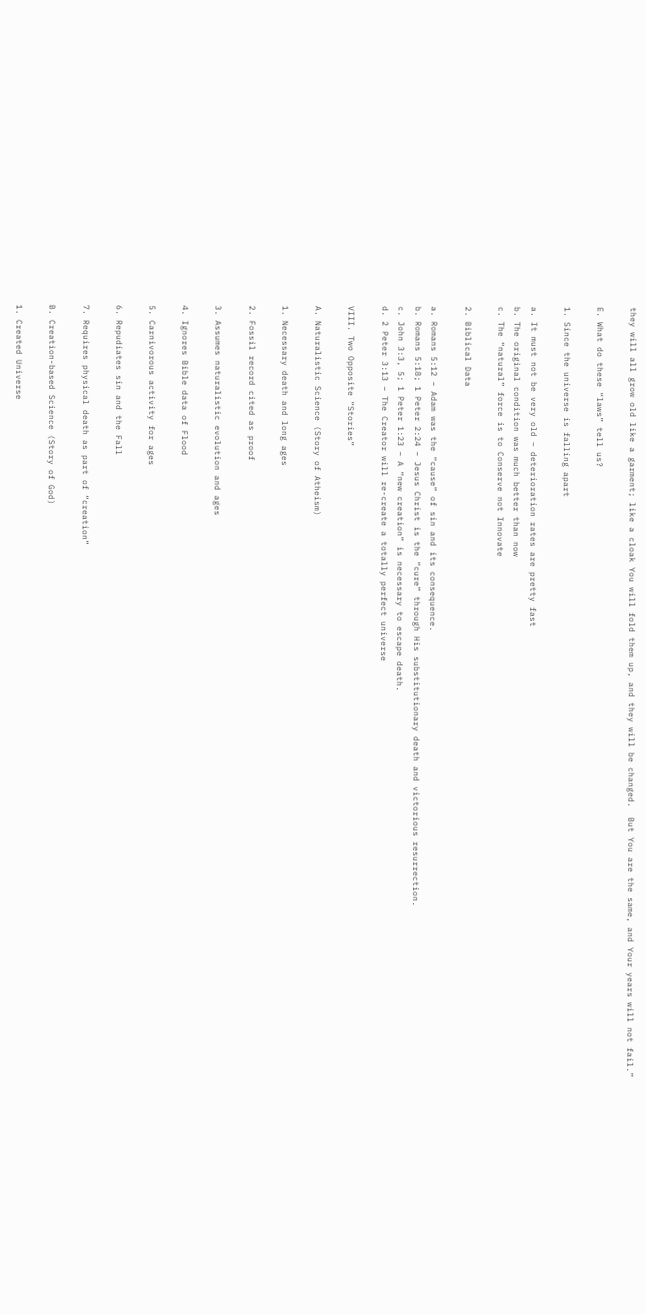they will all grow old like a garment; like a cloak You will fold them up, and they will be changed.  But You are the same, and Your years will not fail.”

E. What do these “laws” tell us?

1. Since the universe is falling apart

a. It must not be very old – deterioration rates are pretty fast
b. The original condition was much better than now
c. The “natural” force is to Conserve not Innovate

2. Biblical Data

a. Romans 5:12 – Adam was the “cause” of sin and its consequence.
b. Romans 5:18; 1 Peter 2:24 – Jesus Christ is the “cure” through His substitutionary death and victorious resurrection.
c. John 3:3, 5; 1 Peter 1:23 – A “new creation” is necessary to escape death.
d. 2 Peter 3:13 – The Creator will re-create a totally perfect universe

VIII. Two Opposite “Stories”

A. Naturalistic Science (Story of Atheism)

1. Necessary death and long ages

2. Fossil record cited as proof

3. Assumes naturalistic evolution and ages

4. Ignores Bible data of Flood

5. Carnivorous activity for ages

6. Repudiates sin and the Fall

7. Requires physical death as part of “creation”

B. Creation-based Science (Story of God)

1. Created Universe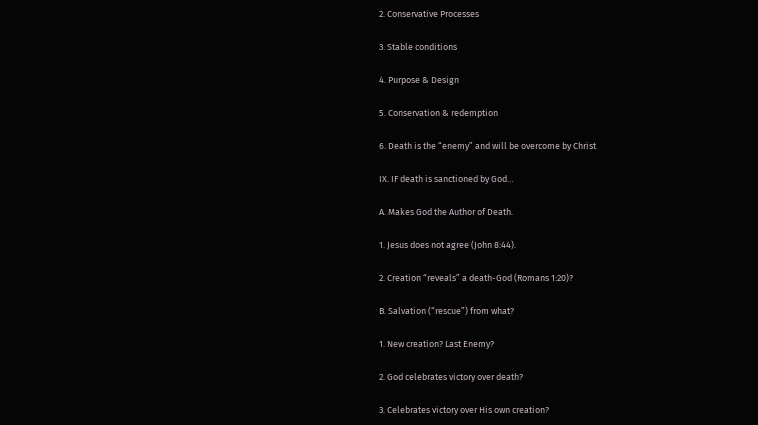2. Conservative Processes

3. Stable conditions

4. Purpose & Design

5. Conservation & redemption

6. Death is the “enemy” and will be overcome by Christ

IX. IF death is sanctioned by God…

A. Makes God the Author of Death.

1. Jesus does not agree (John 8:44).

2. Creation “reveals” a death-God (Romans 1:20)?

B. Salvation (“rescue”) from what?

1. New creation? Last Enemy?

2. God celebrates victory over death?

3. Celebrates victory over His own creation?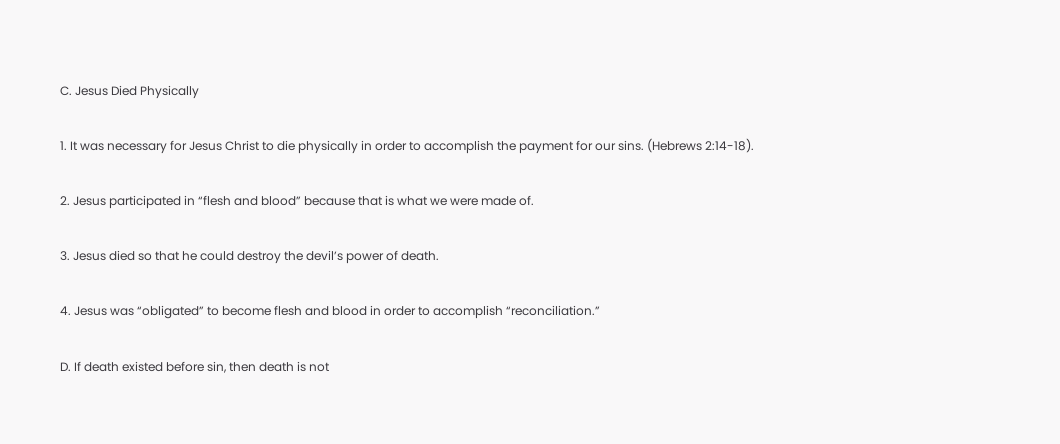C. Jesus Died Physically

1. It was necessary for Jesus Christ to die physically in order to accomplish the payment for our sins. (Hebrews 2:14-18).

2. Jesus participated in “flesh and blood” because that is what we were made of.

3. Jesus died so that he could destroy the devil’s power of death.

4. Jesus was “obligated” to become flesh and blood in order to accomplish “reconciliation.”

D. If death existed before sin, then death is not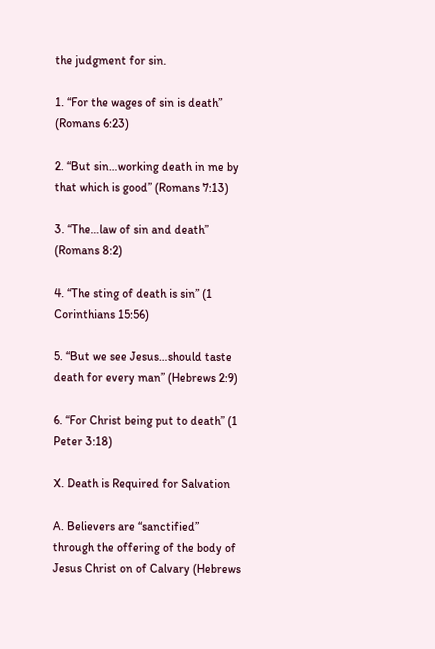the judgment for sin.

1. “For the wages of sin is death” (Romans 6:23)

2. “But sin…working death in me by that which is good” (Romans 7:13)

3. “The…law of sin and death” (Romans 8:2)

4. “The sting of death is sin” (1 Corinthians 15:56)

5. “But we see Jesus…should taste death for every man” (Hebrews 2:9)

6. “For Christ being put to death” (1 Peter 3:18)

X. Death is Required for Salvation

A. Believers are “sanctified” through the offering of the body of Jesus Christ on of Calvary (Hebrews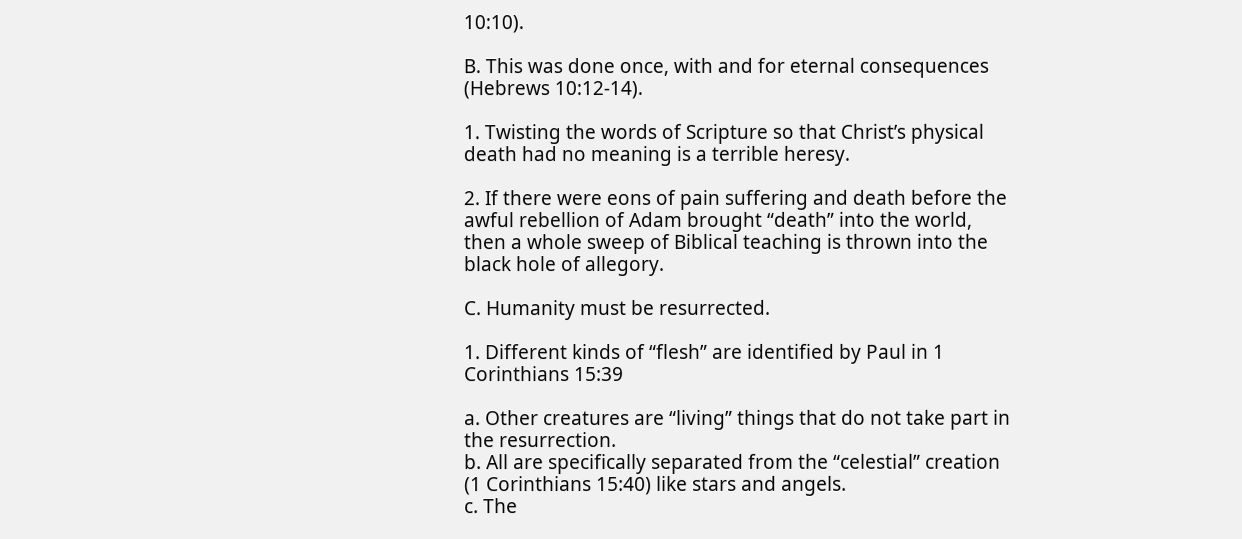10:10).

B. This was done once, with and for eternal consequences (Hebrews 10:12-14).

1. Twisting the words of Scripture so that Christ’s physical death had no meaning is a terrible heresy.

2. If there were eons of pain suffering and death before the awful rebellion of Adam brought “death” into the world, then a whole sweep of Biblical teaching is thrown into the black hole of allegory.

C. Humanity must be resurrected.

1. Different kinds of “flesh” are identified by Paul in 1 Corinthians 15:39

a. Other creatures are “living” things that do not take part in the resurrection.
b. All are specifically separated from the “celestial” creation (1 Corinthians 15:40) like stars and angels.
c. The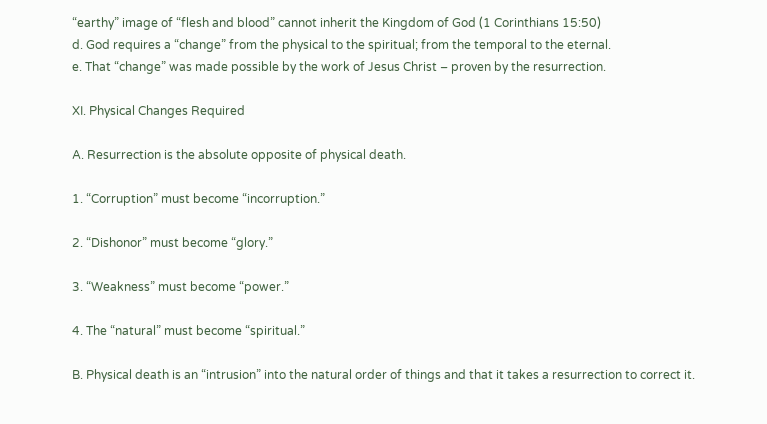“earthy” image of “flesh and blood” cannot inherit the Kingdom of God (1 Corinthians 15:50)
d. God requires a “change” from the physical to the spiritual; from the temporal to the eternal.
e. That “change” was made possible by the work of Jesus Christ – proven by the resurrection.

XI. Physical Changes Required

A. Resurrection is the absolute opposite of physical death.

1. “Corruption” must become “incorruption.”

2. “Dishonor” must become “glory.”

3. “Weakness” must become “power.”

4. The “natural” must become “spiritual.”

B. Physical death is an “intrusion” into the natural order of things and that it takes a resurrection to correct it.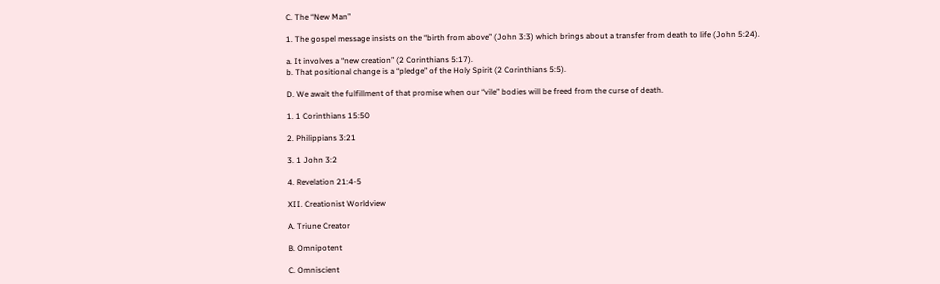C. The “New Man”

1. The gospel message insists on the “birth from above” (John 3:3) which brings about a transfer from death to life (John 5:24).

a. It involves a “new creation” (2 Corinthians 5:17).
b. That positional change is a “pledge” of the Holy Spirit (2 Corinthians 5:5).

D. We await the fulfillment of that promise when our “vile” bodies will be freed from the curse of death.

1. 1 Corinthians 15:50

2. Philippians 3:21

3. 1 John 3:2

4. Revelation 21:4-5

XII. Creationist Worldview

A. Triune Creator

B. Omnipotent

C. Omniscient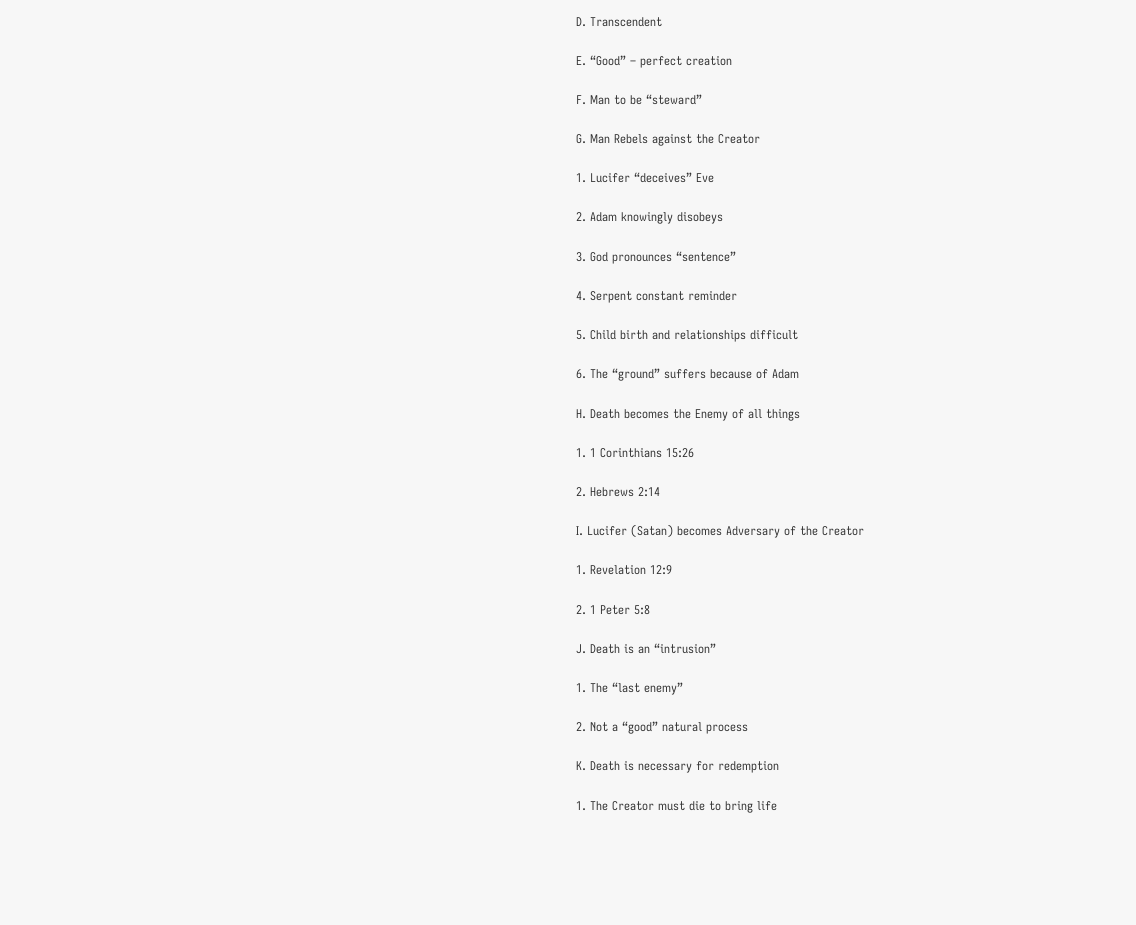D. Transcendent

E. “Good” – perfect creation

F. Man to be “steward”

G. Man Rebels against the Creator

1. Lucifer “deceives” Eve

2. Adam knowingly disobeys

3. God pronounces “sentence”

4. Serpent constant reminder

5. Child birth and relationships difficult

6. The “ground” suffers because of Adam

H. Death becomes the Enemy of all things

1. 1 Corinthians 15:26

2. Hebrews 2:14

I. Lucifer (Satan) becomes Adversary of the Creator

1. Revelation 12:9

2. 1 Peter 5:8

J. Death is an “intrusion”

1. The “last enemy”

2. Not a “good” natural process

K. Death is necessary for redemption

1. The Creator must die to bring life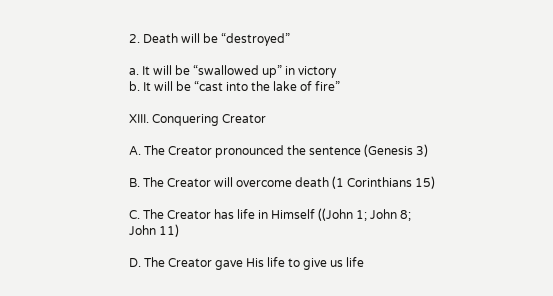2. Death will be “destroyed”

a. It will be “swallowed up” in victory
b. It will be “cast into the lake of fire”

XIII. Conquering Creator

A. The Creator pronounced the sentence (Genesis 3)

B. The Creator will overcome death (1 Corinthians 15)

C. The Creator has life in Himself ((John 1; John 8; John 11)

D. The Creator gave His life to give us life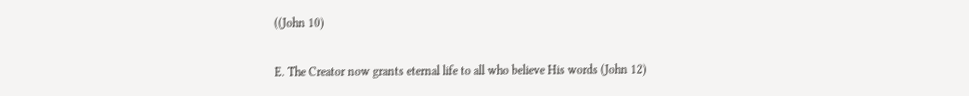((John 10)

E. The Creator now grants eternal life to all who believe His words (John 12)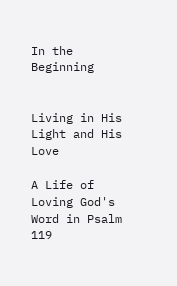In the Beginning


Living in His Light and His Love

A Life of Loving God's Word in Psalm 119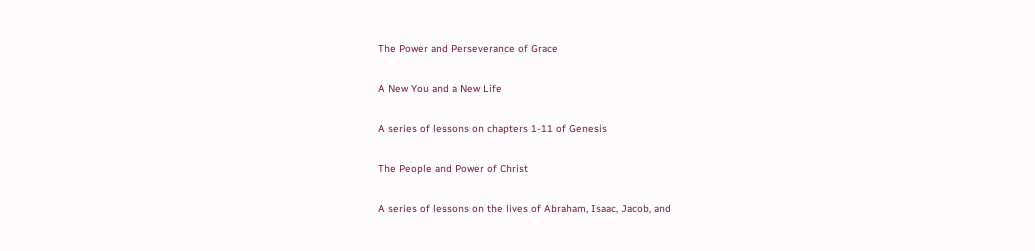The Power and Perseverance of Grace

A New You and a New Life

A series of lessons on chapters 1-11 of Genesis

The People and Power of Christ

A series of lessons on the lives of Abraham, Isaac, Jacob, and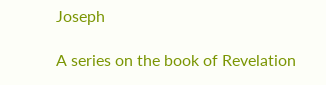Joseph

A series on the book of Revelation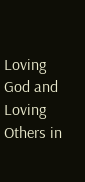Loving God and Loving Others in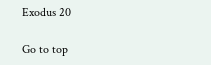Exodus 20

Go to top